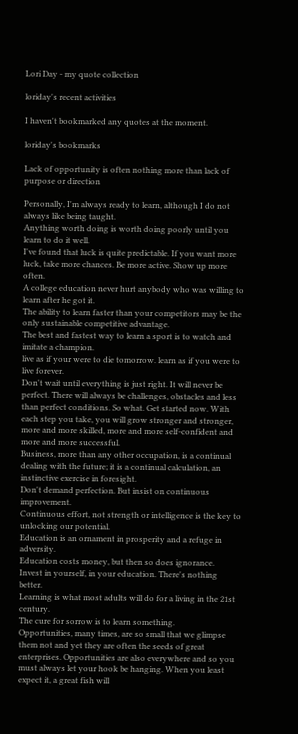Lori Day - my quote collection

loriday's recent activities

I haven't bookmarked any quotes at the moment.

loriday's bookmarks

Lack of opportunity is often nothing more than lack of purpose or direction

Personally, I'm always ready to learn, although I do not always like being taught.
Anything worth doing is worth doing poorly until you learn to do it well.
I've found that luck is quite predictable. If you want more luck, take more chances. Be more active. Show up more often.
A college education never hurt anybody who was willing to learn after he got it.
The ability to learn faster than your competitors may be the only sustainable competitive advantage.
The best and fastest way to learn a sport is to watch and imitate a champion.
live as if your were to die tomorrow. learn as if you were to live forever.
Don't wait until everything is just right. It will never be perfect. There will always be challenges, obstacles and less than perfect conditions. So what. Get started now. With each step you take, you will grow stronger and stronger, more and more skilled, more and more self-confident and more and more successful.
Business, more than any other occupation, is a continual dealing with the future; it is a continual calculation, an instinctive exercise in foresight.
Don't demand perfection. But insist on continuous improvement.
Continuous effort, not strength or intelligence is the key to unlocking our potential.
Education is an ornament in prosperity and a refuge in adversity.
Education costs money, but then so does ignorance.
Invest in yourself, in your education. There's nothing better.
Learning is what most adults will do for a living in the 21st century.
The cure for sorrow is to learn something.
Opportunities, many times, are so small that we glimpse them not and yet they are often the seeds of great enterprises. Opportunities are also everywhere and so you must always let your hook be hanging. When you least expect it, a great fish will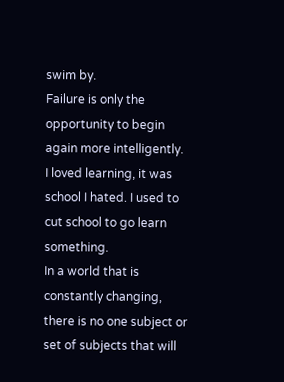swim by.
Failure is only the opportunity to begin again more intelligently.
I loved learning, it was school I hated. I used to cut school to go learn something.
In a world that is constantly changing, there is no one subject or set of subjects that will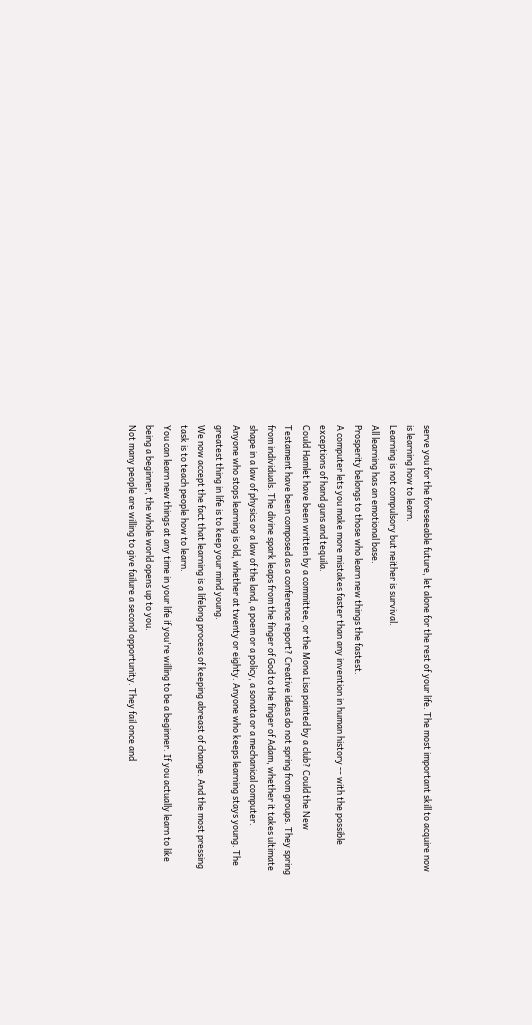serve you for the foreseeable future, let alone for the rest of your life. The most important skill to acquire now is learning how to learn.
Learning is not compulsory but neither is survival.
All learning has an emotional base.
Prosperity belongs to those who learn new things the fastest.
A computer lets you make more mistakes faster than any invention in human history -- with the possible exceptions of hand guns and tequila.
Could Hamlet have been written by a committee, or the Mona Lisa painted by a club? Could the New Testament have been composed as a conference report? Creative ideas do not spring from groups. They spring from individuals. The divine spark leaps from the finger of God to the finger of Adam, whether it takes ultimate shape in a law of physics or a law of the land, a poem or a policy, a sonata or a mechanical computer.
Anyone who stops learning is old, whether at twenty or eighty. Anyone who keeps learning stays young. The greatest thing in life is to keep your mind young.
We now accept the fact that learning is a lifelong process of keeping abreast of change. And the most pressing task is to teach people how to learn.
You can learn new things at any time in your life if you're willing to be a beginner. If you actually learn to like being a beginner, the whole world opens up to you.
Not many people are willing to give failure a second opportunity. They fail once and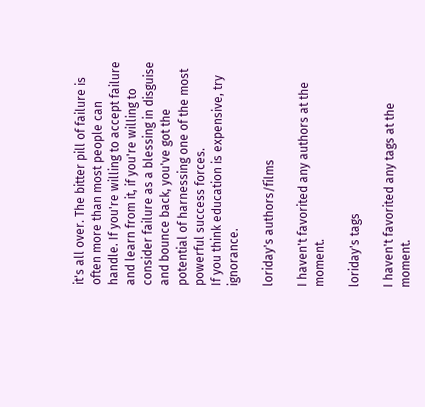it's all over. The bitter pill of failure is often more than most people can handle. If you're willing to accept failure and learn from it, if you're willing to consider failure as a blessing in disguise and bounce back, you've got the potential of harnessing one of the most powerful success forces.
If you think education is expensive, try ignorance.

loriday's authors/films

I haven't favorited any authors at the moment.

loriday's tags

I haven't favorited any tags at the moment.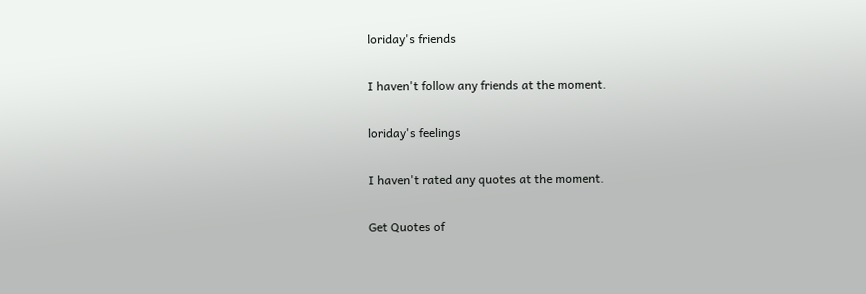loriday's friends

I haven't follow any friends at the moment.

loriday's feelings

I haven't rated any quotes at the moment.

Get Quotes of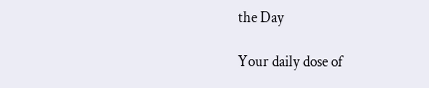the Day

Your daily dose of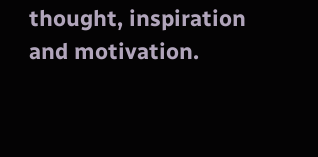thought, inspiration and motivation.